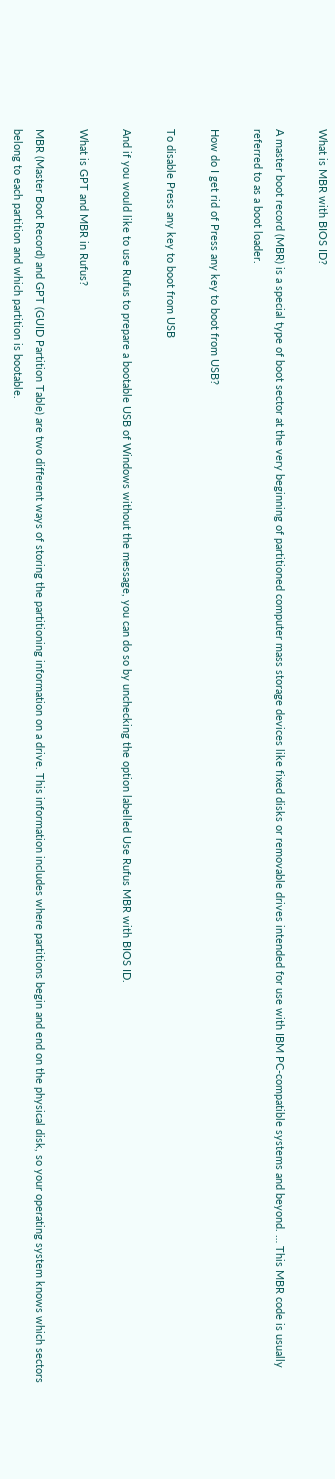What is MBR with BIOS ID?

A master boot record (MBR) is a special type of boot sector at the very beginning of partitioned computer mass storage devices like fixed disks or removable drives intended for use with IBM PC-compatible systems and beyond. … This MBR code is usually referred to as a boot loader.

How do I get rid of Press any key to boot from USB?

To disable Press any key to boot from USB

And if you would like to use Rufus to prepare a bootable USB of Windows without the message, you can do so by unchecking the option labelled Use Rufus MBR with BIOS ID.

What is GPT and MBR in Rufus?

MBR (Master Boot Record) and GPT (GUID Partition Table) are two different ways of storing the partitioning information on a drive. This information includes where partitions begin and end on the physical disk, so your operating system knows which sectors belong to each partition and which partition is bootable.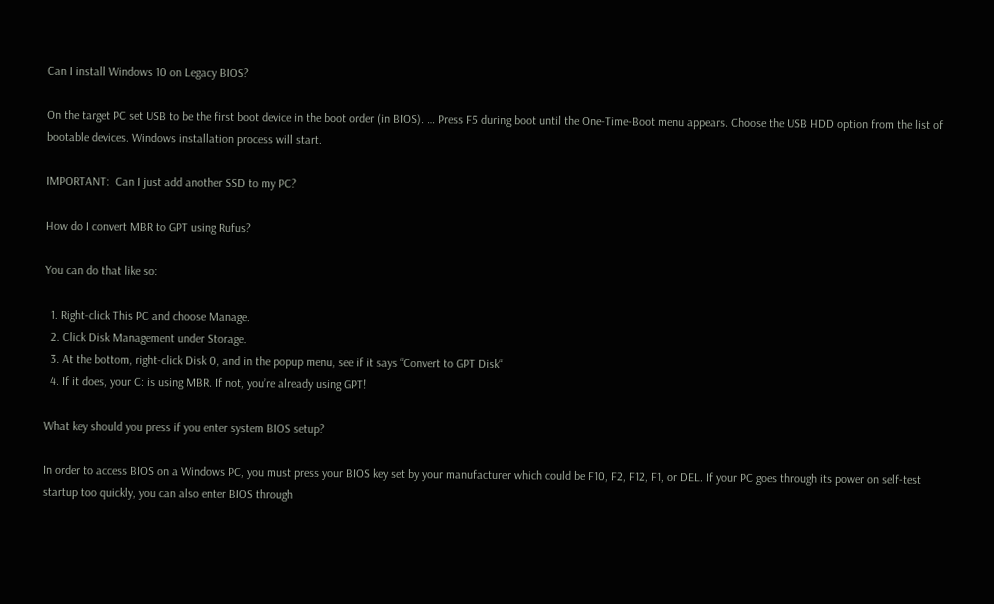Can I install Windows 10 on Legacy BIOS?

On the target PC set USB to be the first boot device in the boot order (in BIOS). … Press F5 during boot until the One-Time-Boot menu appears. Choose the USB HDD option from the list of bootable devices. Windows installation process will start.

IMPORTANT:  Can I just add another SSD to my PC?

How do I convert MBR to GPT using Rufus?

You can do that like so:

  1. Right-click This PC and choose Manage.
  2. Click Disk Management under Storage.
  3. At the bottom, right-click Disk 0, and in the popup menu, see if it says “Convert to GPT Disk“
  4. If it does, your C: is using MBR. If not, you’re already using GPT!

What key should you press if you enter system BIOS setup?

In order to access BIOS on a Windows PC, you must press your BIOS key set by your manufacturer which could be F10, F2, F12, F1, or DEL. If your PC goes through its power on self-test startup too quickly, you can also enter BIOS through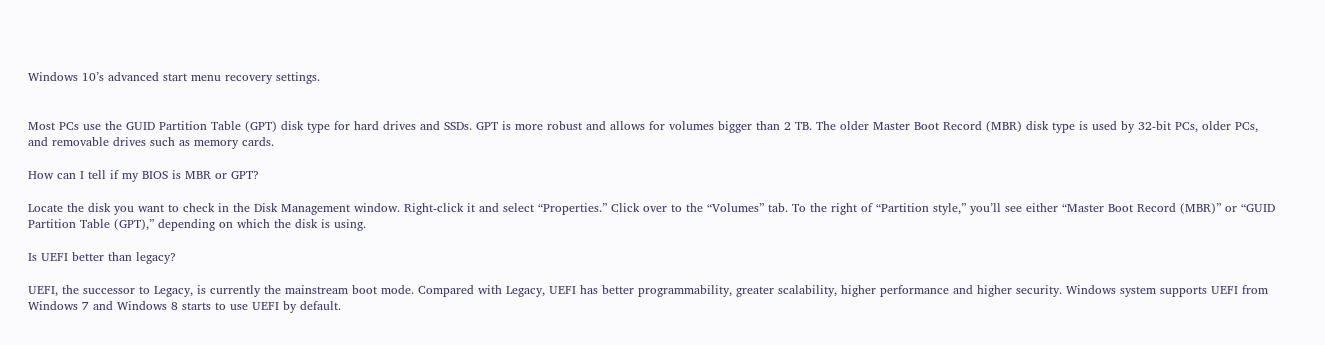Windows 10’s advanced start menu recovery settings.


Most PCs use the GUID Partition Table (GPT) disk type for hard drives and SSDs. GPT is more robust and allows for volumes bigger than 2 TB. The older Master Boot Record (MBR) disk type is used by 32-bit PCs, older PCs, and removable drives such as memory cards.

How can I tell if my BIOS is MBR or GPT?

Locate the disk you want to check in the Disk Management window. Right-click it and select “Properties.” Click over to the “Volumes” tab. To the right of “Partition style,” you’ll see either “Master Boot Record (MBR)” or “GUID Partition Table (GPT),” depending on which the disk is using.

Is UEFI better than legacy?

UEFI, the successor to Legacy, is currently the mainstream boot mode. Compared with Legacy, UEFI has better programmability, greater scalability, higher performance and higher security. Windows system supports UEFI from Windows 7 and Windows 8 starts to use UEFI by default.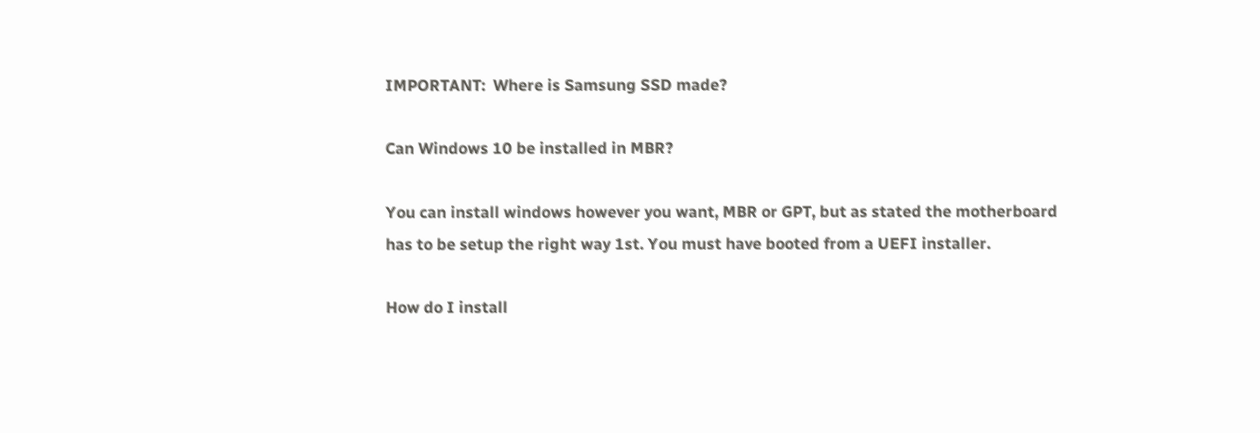IMPORTANT:  Where is Samsung SSD made?

Can Windows 10 be installed in MBR?

You can install windows however you want, MBR or GPT, but as stated the motherboard has to be setup the right way 1st. You must have booted from a UEFI installer.

How do I install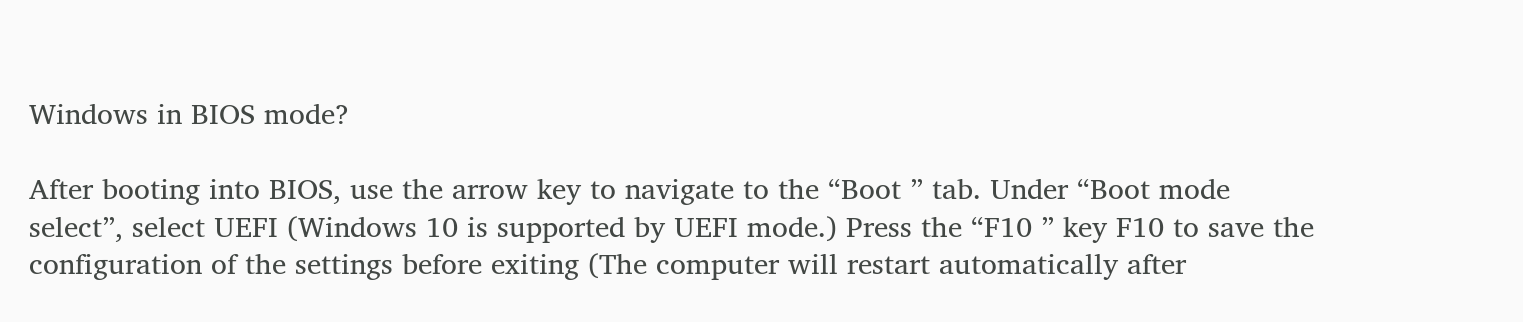Windows in BIOS mode?

After booting into BIOS, use the arrow key to navigate to the “Boot ” tab. Under “Boot mode select”, select UEFI (Windows 10 is supported by UEFI mode.) Press the “F10 ” key F10 to save the configuration of the settings before exiting (The computer will restart automatically after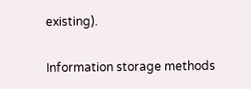existing).

Information storage methods